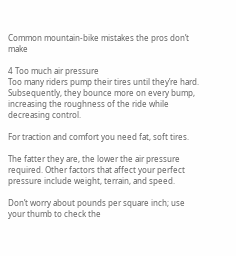Common mountain-bike mistakes the pros don’t make

4 Too much air pressure
Too many riders pump their tires until they’re hard. Subsequently, they bounce more on every bump, increasing the roughness of the ride while decreasing control.

For traction and comfort you need fat, soft tires.

The fatter they are, the lower the air pressure required. Other factors that affect your perfect pressure include weight, terrain, and speed.

Don’t worry about pounds per square inch; use your thumb to check the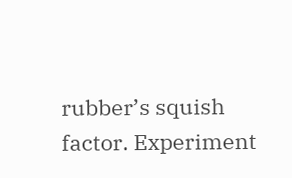rubber’s squish factor. Experiment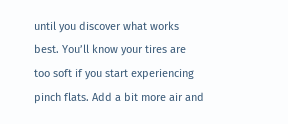until you discover what works best. You’ll know your tires are too soft if you start experiencing pinch flats. Add a bit more air and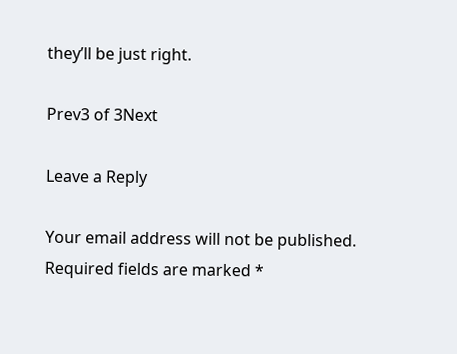they’ll be just right.

Prev3 of 3Next

Leave a Reply

Your email address will not be published. Required fields are marked *